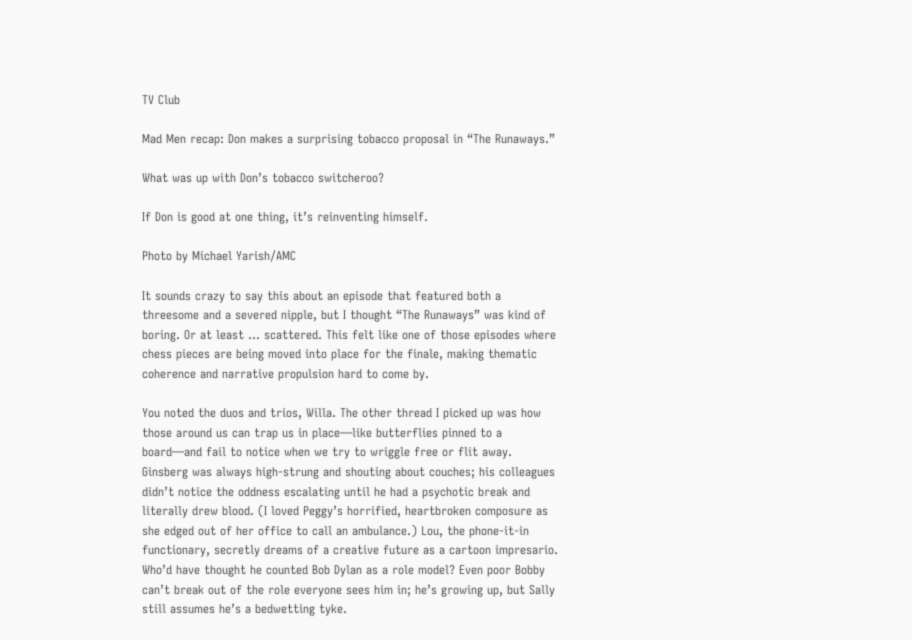TV Club

Mad Men recap: Don makes a surprising tobacco proposal in “The Runaways.”

What was up with Don’s tobacco switcheroo?

If Don is good at one thing, it’s reinventing himself.

Photo by Michael Yarish/AMC

It sounds crazy to say this about an episode that featured both a threesome and a severed nipple, but I thought “The Runaways” was kind of boring. Or at least … scattered. This felt like one of those episodes where chess pieces are being moved into place for the finale, making thematic coherence and narrative propulsion hard to come by.

You noted the duos and trios, Willa. The other thread I picked up was how those around us can trap us in place—like butterflies pinned to a board—and fail to notice when we try to wriggle free or flit away. Ginsberg was always high-strung and shouting about couches; his colleagues didn’t notice the oddness escalating until he had a psychotic break and literally drew blood. (I loved Peggy’s horrified, heartbroken composure as she edged out of her office to call an ambulance.) Lou, the phone-it-in functionary, secretly dreams of a creative future as a cartoon impresario. Who’d have thought he counted Bob Dylan as a role model? Even poor Bobby can’t break out of the role everyone sees him in; he’s growing up, but Sally still assumes he’s a bedwetting tyke.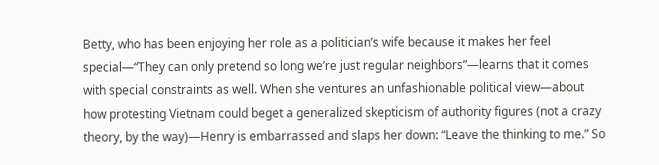Betty, who has been enjoying her role as a politician’s wife because it makes her feel special—“They can only pretend so long we’re just regular neighbors”—learns that it comes with special constraints as well. When she ventures an unfashionable political view—about how protesting Vietnam could beget a generalized skepticism of authority figures (not a crazy theory, by the way)—Henry is embarrassed and slaps her down: “Leave the thinking to me.” So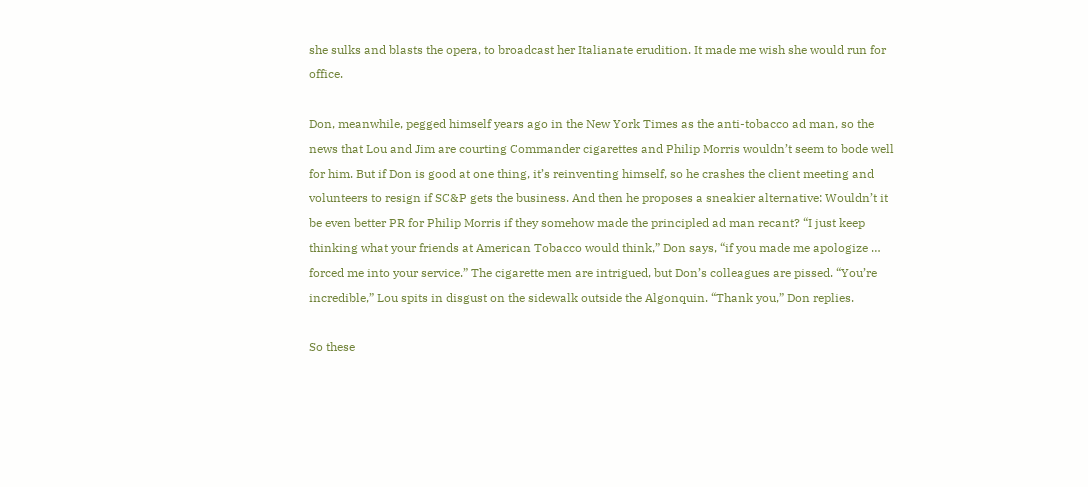she sulks and blasts the opera, to broadcast her Italianate erudition. It made me wish she would run for office.

Don, meanwhile, pegged himself years ago in the New York Times as the anti-tobacco ad man, so the news that Lou and Jim are courting Commander cigarettes and Philip Morris wouldn’t seem to bode well for him. But if Don is good at one thing, it’s reinventing himself, so he crashes the client meeting and volunteers to resign if SC&P gets the business. And then he proposes a sneakier alternative: Wouldn’t it be even better PR for Philip Morris if they somehow made the principled ad man recant? “I just keep thinking what your friends at American Tobacco would think,” Don says, “if you made me apologize … forced me into your service.” The cigarette men are intrigued, but Don’s colleagues are pissed. “You’re incredible,” Lou spits in disgust on the sidewalk outside the Algonquin. “Thank you,” Don replies.

So these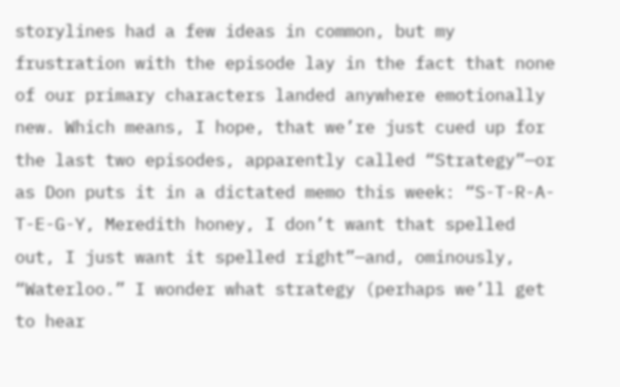storylines had a few ideas in common, but my frustration with the episode lay in the fact that none of our primary characters landed anywhere emotionally new. Which means, I hope, that we’re just cued up for the last two episodes, apparently called “Strategy”—or as Don puts it in a dictated memo this week: “S-T-R-A-T-E-G-Y, Meredith honey, I don’t want that spelled out, I just want it spelled right”—and, ominously, “Waterloo.” I wonder what strategy (perhaps we’ll get to hear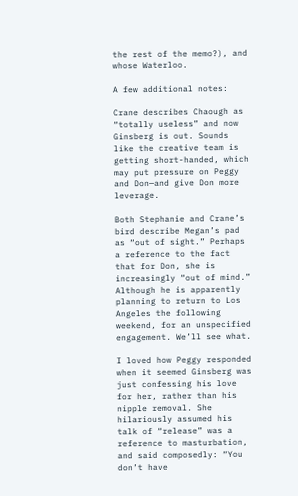the rest of the memo?), and whose Waterloo.

A few additional notes:

Crane describes Chaough as “totally useless” and now Ginsberg is out. Sounds like the creative team is getting short-handed, which may put pressure on Peggy and Don—and give Don more leverage.

Both Stephanie and Crane’s bird describe Megan’s pad as “out of sight.” Perhaps a reference to the fact that for Don, she is increasingly “out of mind.” Although he is apparently planning to return to Los Angeles the following weekend, for an unspecified engagement. We’ll see what.

I loved how Peggy responded when it seemed Ginsberg was just confessing his love for her, rather than his nipple removal. She hilariously assumed his talk of “release” was a reference to masturbation, and said composedly: “You don’t have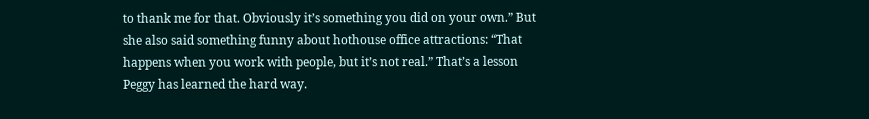to thank me for that. Obviously it’s something you did on your own.” But she also said something funny about hothouse office attractions: “That happens when you work with people, but it’s not real.” That’s a lesson Peggy has learned the hard way.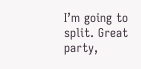I’m going to split. Great party,